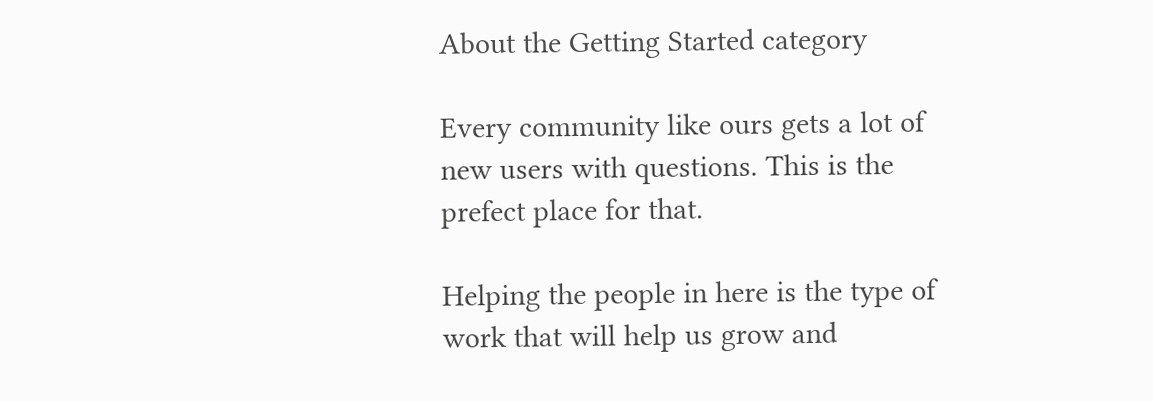About the Getting Started category

Every community like ours gets a lot of new users with questions. This is the prefect place for that.

Helping the people in here is the type of work that will help us grow and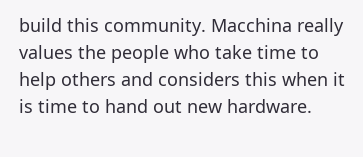build this community. Macchina really values the people who take time to help others and considers this when it is time to hand out new hardware.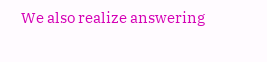We also realize answering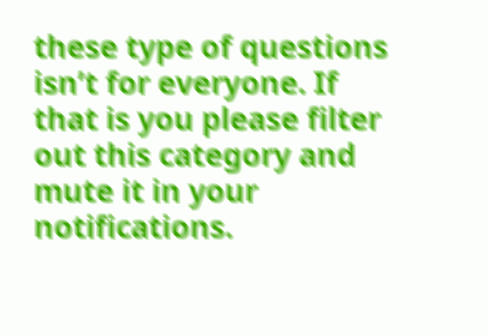these type of questions isn’t for everyone. If that is you please filter out this category and mute it in your notifications.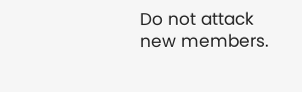Do not attack new members.